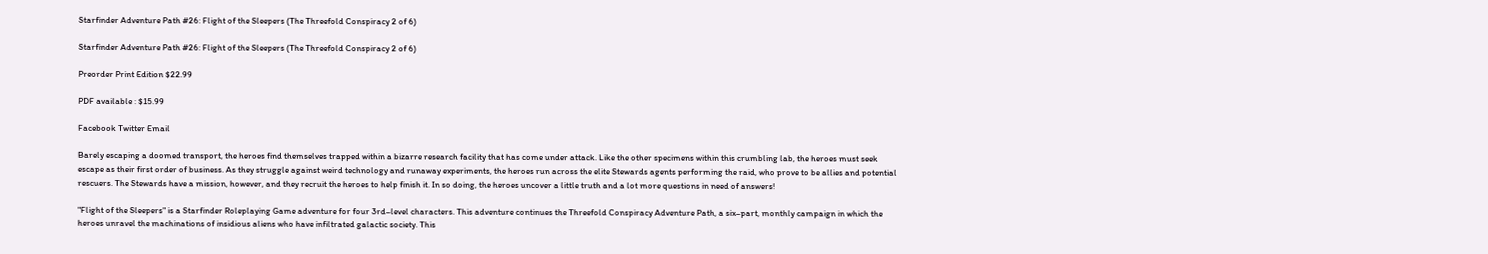Starfinder Adventure Path #26: Flight of the Sleepers (The Threefold Conspiracy 2 of 6)

Starfinder Adventure Path #26: Flight of the Sleepers (The Threefold Conspiracy 2 of 6)

Preorder Print Edition $22.99

PDF available : $15.99

Facebook Twitter Email

Barely escaping a doomed transport, the heroes find themselves trapped within a bizarre research facility that has come under attack. Like the other specimens within this crumbling lab, the heroes must seek escape as their first order of business. As they struggle against weird technology and runaway experiments, the heroes run across the elite Stewards agents performing the raid, who prove to be allies and potential rescuers. The Stewards have a mission, however, and they recruit the heroes to help finish it. In so doing, the heroes uncover a little truth and a lot more questions in need of answers!

"Flight of the Sleepers" is a Starfinder Roleplaying Game adventure for four 3rd–level characters. This adventure continues the Threefold Conspiracy Adventure Path, a six–part, monthly campaign in which the heroes unravel the machinations of insidious aliens who have infiltrated galactic society. This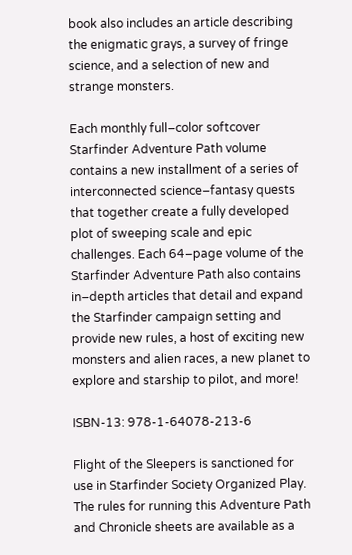book also includes an article describing the enigmatic grays, a survey of fringe science, and a selection of new and strange monsters.

Each monthly full–color softcover Starfinder Adventure Path volume contains a new installment of a series of interconnected science–fantasy quests that together create a fully developed plot of sweeping scale and epic challenges. Each 64–page volume of the Starfinder Adventure Path also contains in–depth articles that detail and expand the Starfinder campaign setting and provide new rules, a host of exciting new monsters and alien races, a new planet to explore and starship to pilot, and more!

ISBN-13: 978-1-64078-213-6

Flight of the Sleepers is sanctioned for use in Starfinder Society Organized Play. The rules for running this Adventure Path and Chronicle sheets are available as a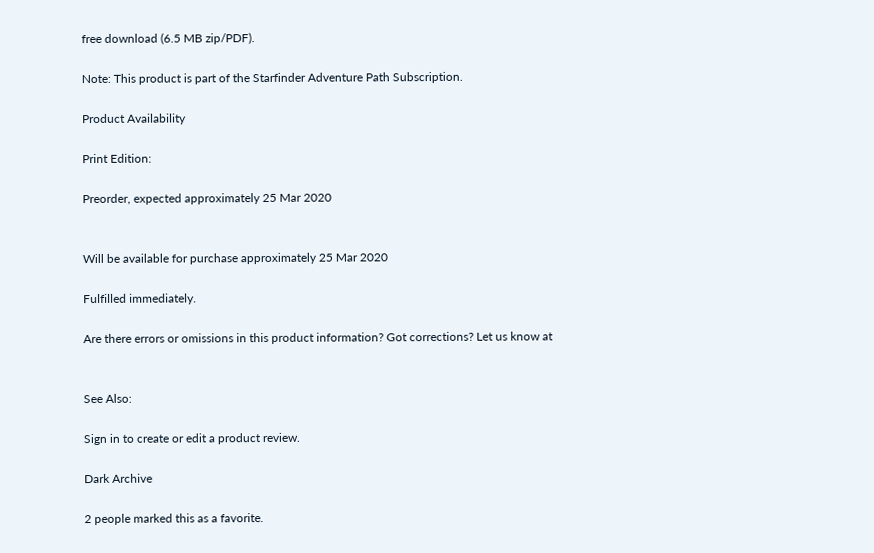free download (6.5 MB zip/PDF).

Note: This product is part of the Starfinder Adventure Path Subscription.

Product Availability

Print Edition:

Preorder, expected approximately 25 Mar 2020


Will be available for purchase approximately 25 Mar 2020

Fulfilled immediately.

Are there errors or omissions in this product information? Got corrections? Let us know at


See Also:

Sign in to create or edit a product review.

Dark Archive

2 people marked this as a favorite.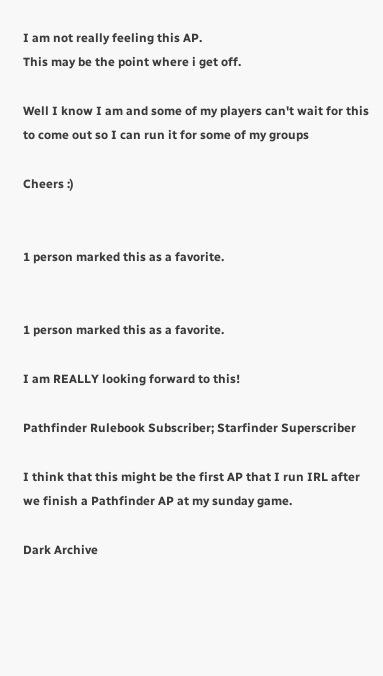I am not really feeling this AP.
This may be the point where i get off.

Well I know I am and some of my players can't wait for this to come out so I can run it for some of my groups

Cheers :)


1 person marked this as a favorite.


1 person marked this as a favorite.

I am REALLY looking forward to this!

Pathfinder Rulebook Subscriber; Starfinder Superscriber

I think that this might be the first AP that I run IRL after we finish a Pathfinder AP at my sunday game.

Dark Archive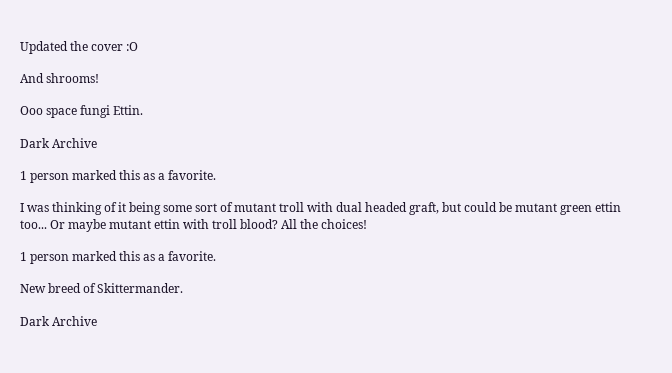Updated the cover :O

And shrooms!

Ooo space fungi Ettin.

Dark Archive

1 person marked this as a favorite.

I was thinking of it being some sort of mutant troll with dual headed graft, but could be mutant green ettin too... Or maybe mutant ettin with troll blood? All the choices!

1 person marked this as a favorite.

New breed of Skittermander.

Dark Archive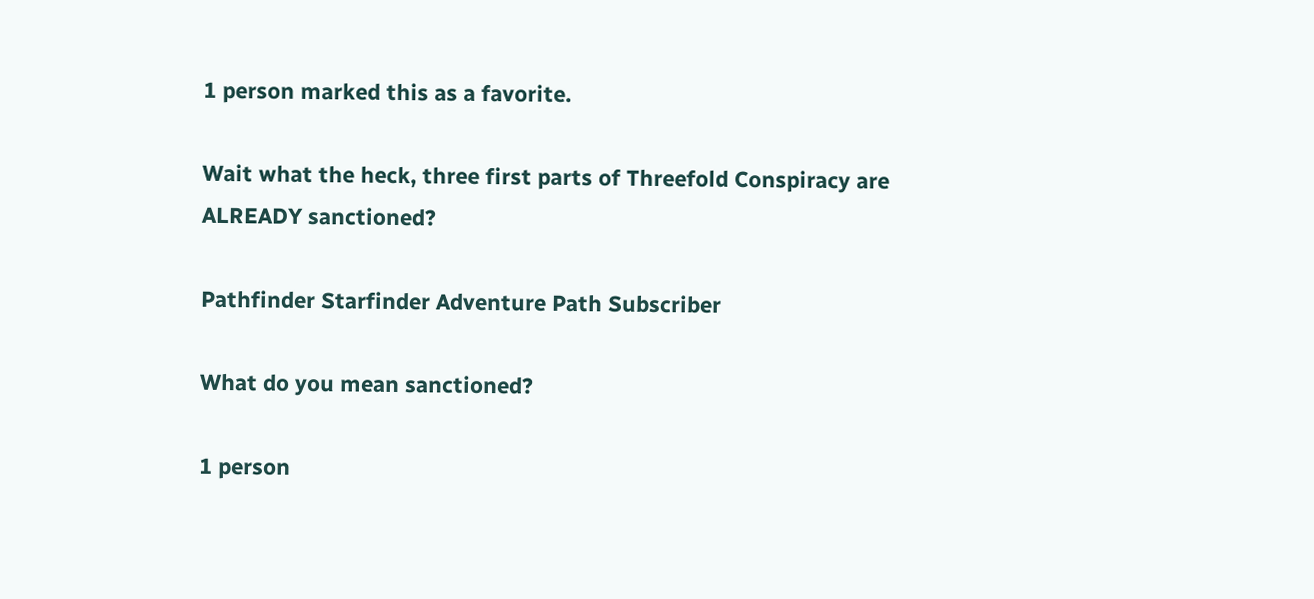1 person marked this as a favorite.

Wait what the heck, three first parts of Threefold Conspiracy are ALREADY sanctioned?

Pathfinder Starfinder Adventure Path Subscriber

What do you mean sanctioned?

1 person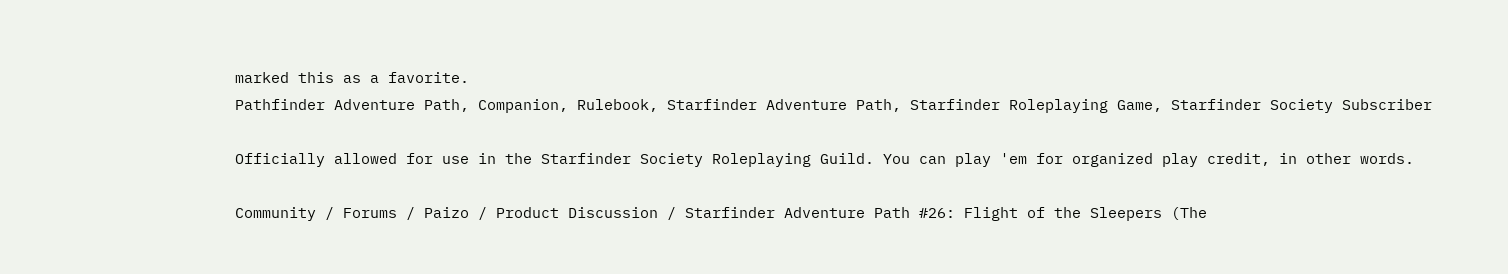marked this as a favorite.
Pathfinder Adventure Path, Companion, Rulebook, Starfinder Adventure Path, Starfinder Roleplaying Game, Starfinder Society Subscriber

Officially allowed for use in the Starfinder Society Roleplaying Guild. You can play 'em for organized play credit, in other words.

Community / Forums / Paizo / Product Discussion / Starfinder Adventure Path #26: Flight of the Sleepers (The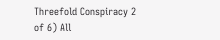Threefold Conspiracy 2 of 6) All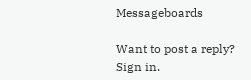Messageboards

Want to post a reply? Sign in.